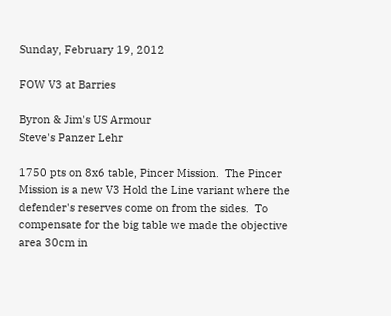Sunday, February 19, 2012

FOW V3 at Barries

Byron & Jim's US Armour
Steve's Panzer Lehr

1750 pts on 8x6 table, Pincer Mission.  The Pincer Mission is a new V3 Hold the Line variant where the defender's reserves come on from the sides.  To compensate for the big table we made the objective area 30cm in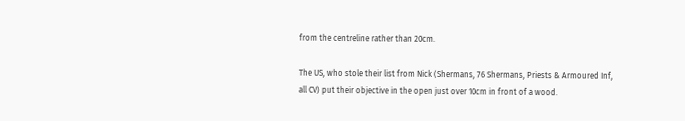from the centreline rather than 20cm.

The US, who stole their list from Nick (Shermans, 76 Shermans, Priests & Armoured Inf, all CV) put their objective in the open just over 10cm in front of a wood.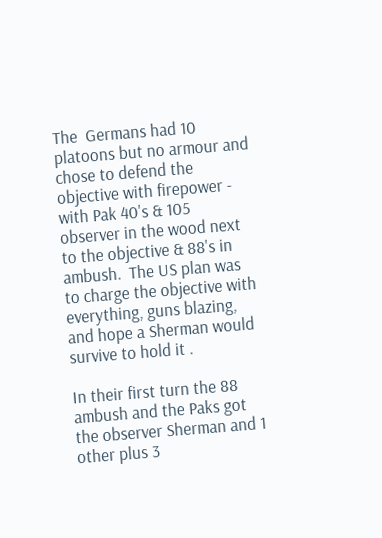The  Germans had 10 platoons but no armour and chose to defend the objective with firepower - with Pak 40's & 105 observer in the wood next to the objective & 88's in ambush.  The US plan was to charge the objective with everything, guns blazing, and hope a Sherman would survive to hold it .

In their first turn the 88 ambush and the Paks got the observer Sherman and 1 other plus 3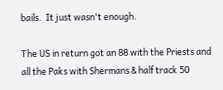bails.  It just wasn't enough.

The US in return got an 88 with the Priests and all the Paks with Shermans & half track 50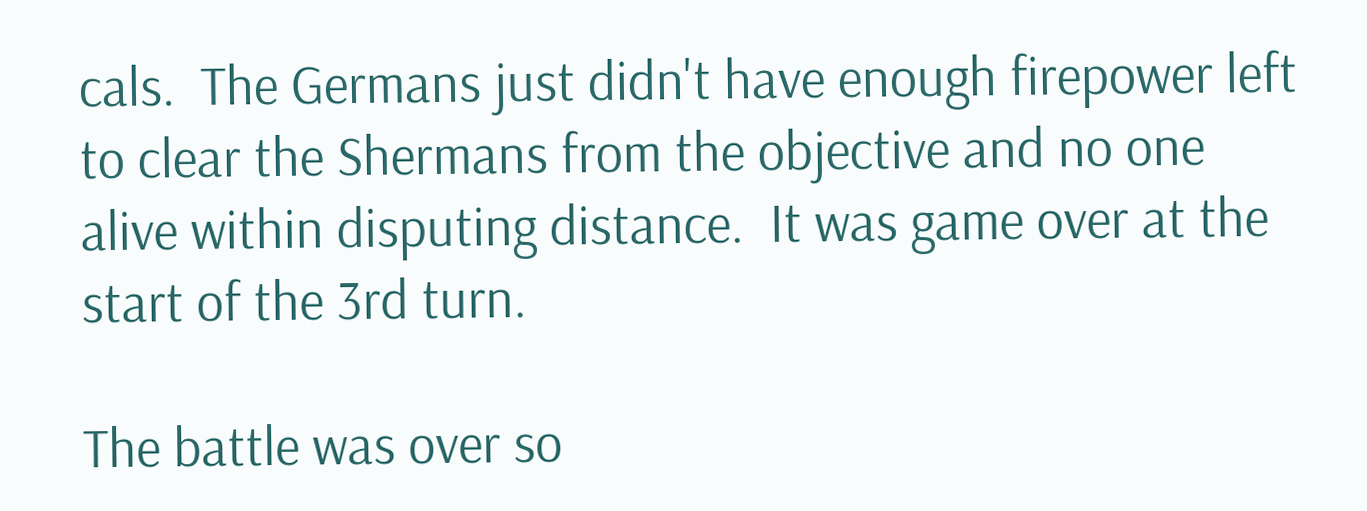cals.  The Germans just didn't have enough firepower left to clear the Shermans from the objective and no one alive within disputing distance.  It was game over at the start of the 3rd turn.

The battle was over so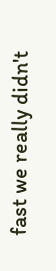fast we really didn't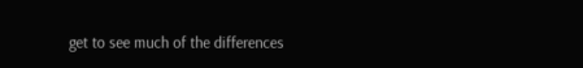get to see much of the differences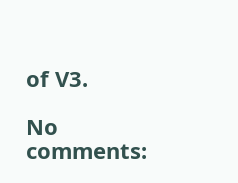of V3.

No comments: